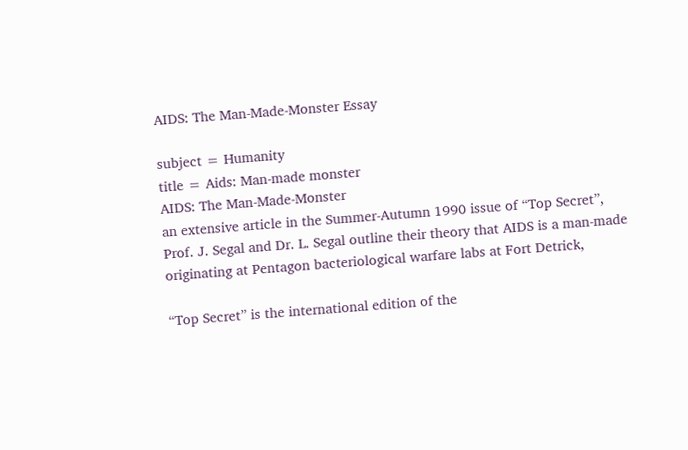AIDS: The Man-Made-Monster Essay

subject = Humanity
title = Aids: Man-made monster
AIDS: The Man-Made-Monster
an extensive article in the Summer-Autumn 1990 issue of “Top Secret”,
Prof. J. Segal and Dr. L. Segal outline their theory that AIDS is a man-made
originating at Pentagon bacteriological warfare labs at Fort Detrick,

“Top Secret” is the international edition of the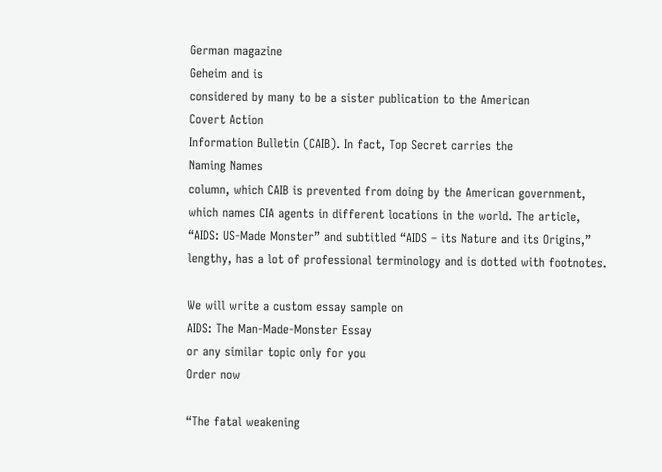German magazine
Geheim and is
considered by many to be a sister publication to the American
Covert Action
Information Bulletin (CAIB). In fact, Top Secret carries the
Naming Names
column, which CAIB is prevented from doing by the American government,
which names CIA agents in different locations in the world. The article,
“AIDS: US-Made Monster” and subtitled “AIDS – its Nature and its Origins,”
lengthy, has a lot of professional terminology and is dotted with footnotes.

We will write a custom essay sample on
AIDS: The Man-Made-Monster Essay
or any similar topic only for you
Order now

“The fatal weakening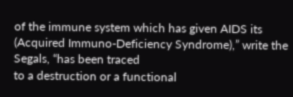of the immune system which has given AIDS its
(Acquired Immuno-Deficiency Syndrome),” write the Segals, “has been traced
to a destruction or a functional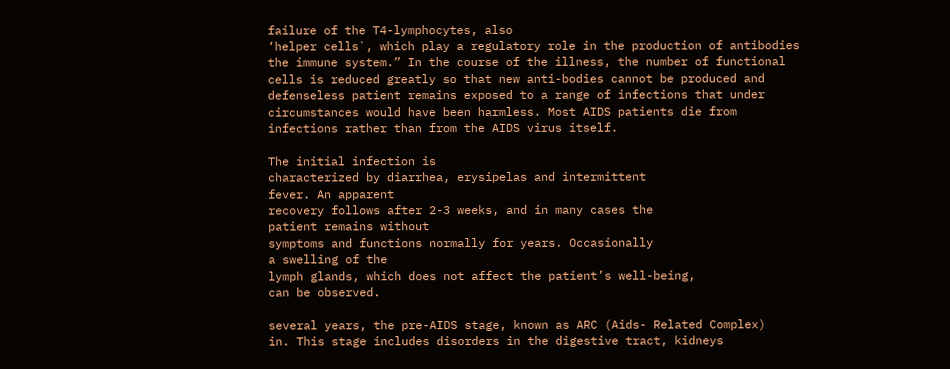failure of the T4-lymphocytes, also
‘helper cells`, which play a regulatory role in the production of antibodies
the immune system.” In the course of the illness, the number of functional
cells is reduced greatly so that new anti-bodies cannot be produced and
defenseless patient remains exposed to a range of infections that under
circumstances would have been harmless. Most AIDS patients die from
infections rather than from the AIDS virus itself.

The initial infection is
characterized by diarrhea, erysipelas and intermittent
fever. An apparent
recovery follows after 2-3 weeks, and in many cases the
patient remains without
symptoms and functions normally for years. Occasionally
a swelling of the
lymph glands, which does not affect the patient’s well-being,
can be observed.

several years, the pre-AIDS stage, known as ARC (Aids- Related Complex)
in. This stage includes disorders in the digestive tract, kidneys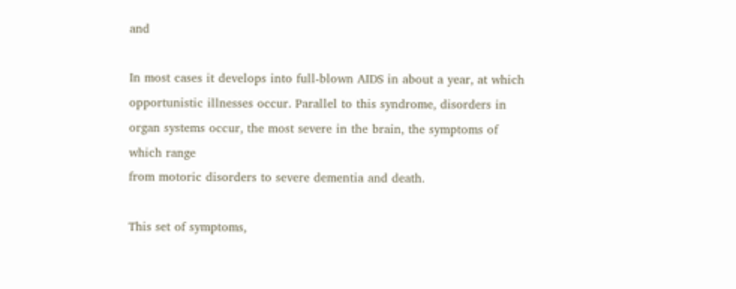and

In most cases it develops into full-blown AIDS in about a year, at which
opportunistic illnesses occur. Parallel to this syndrome, disorders in
organ systems occur, the most severe in the brain, the symptoms of
which range
from motoric disorders to severe dementia and death.

This set of symptoms,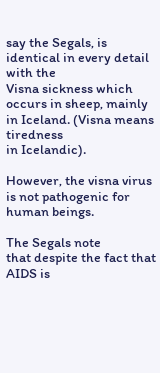say the Segals, is identical in every detail with the
Visna sickness which
occurs in sheep, mainly in Iceland. (Visna means tiredness
in Icelandic).

However, the visna virus is not pathogenic for human beings.

The Segals note
that despite the fact that AIDS is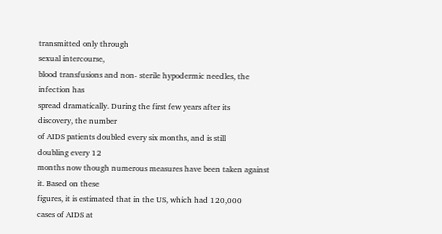transmitted only through
sexual intercourse,
blood transfusions and non- sterile hypodermic needles, the
infection has
spread dramatically. During the first few years after its
discovery, the number
of AIDS patients doubled every six months, and is still
doubling every 12
months now though numerous measures have been taken against
it. Based on these
figures, it is estimated that in the US, which had 120,000
cases of AIDS at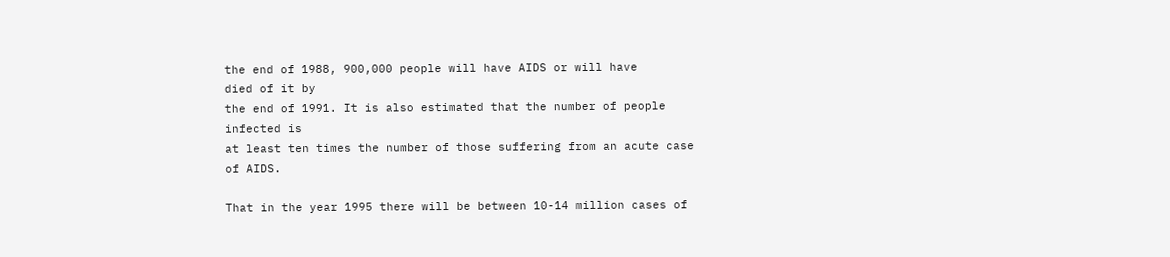the end of 1988, 900,000 people will have AIDS or will have
died of it by
the end of 1991. It is also estimated that the number of people
infected is
at least ten times the number of those suffering from an acute case
of AIDS.

That in the year 1995 there will be between 10-14 million cases of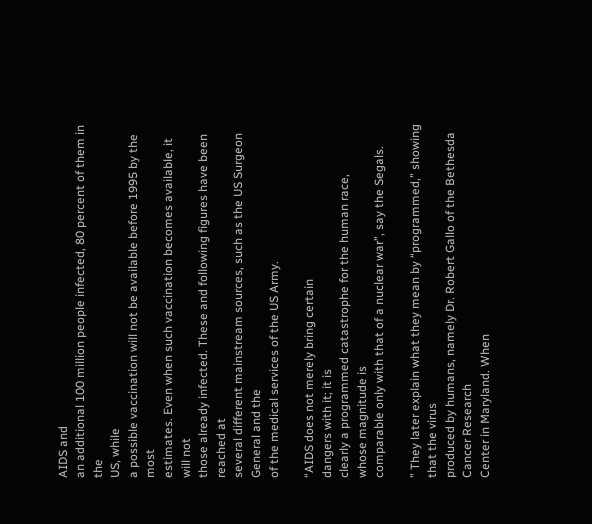AIDS and
an additional 100 million people infected, 80 percent of them in the
US, while
a possible vaccination will not be available before 1995 by the most
estimates. Even when such vaccination becomes available, it will not
those already infected. These and following figures have been reached at
several different mainstream sources, such as the US Surgeon General and the
of the medical services of the US Army.

“AIDS does not merely bring certain
dangers with it; it is
clearly a programmed catastrophe for the human race,
whose magnitude is
comparable only with that of a nuclear war”, say the Segals.

” They later explain what they mean by “programmed,” showing that the virus
produced by humans, namely Dr. Robert Gallo of the Bethesda Cancer Research
Center in Maryland. When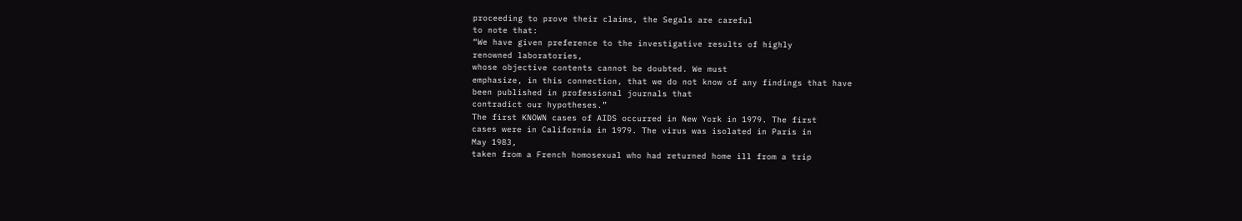proceeding to prove their claims, the Segals are careful
to note that:
“We have given preference to the investigative results of highly
renowned laboratories,
whose objective contents cannot be doubted. We must
emphasize, in this connection, that we do not know of any findings that have
been published in professional journals that
contradict our hypotheses.”
The first KNOWN cases of AIDS occurred in New York in 1979. The first
cases were in California in 1979. The virus was isolated in Paris in
May 1983,
taken from a French homosexual who had returned home ill from a trip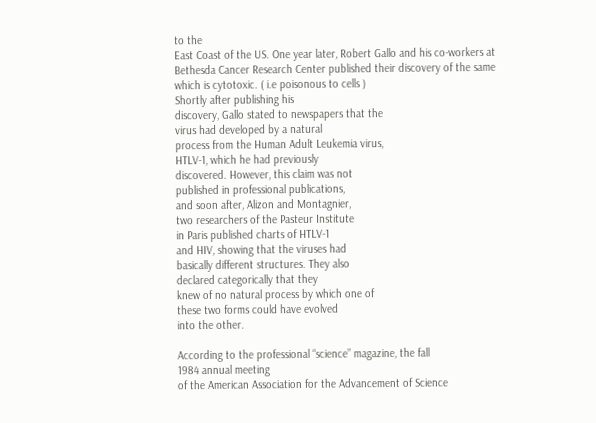to the
East Coast of the US. One year later, Robert Gallo and his co-workers at
Bethesda Cancer Research Center published their discovery of the same
which is cytotoxic. ( i.e poisonous to cells )
Shortly after publishing his
discovery, Gallo stated to newspapers that the
virus had developed by a natural
process from the Human Adult Leukemia virus,
HTLV-1, which he had previously
discovered. However, this claim was not
published in professional publications,
and soon after, Alizon and Montagnier,
two researchers of the Pasteur Institute
in Paris published charts of HTLV-1
and HIV, showing that the viruses had
basically different structures. They also
declared categorically that they
knew of no natural process by which one of
these two forms could have evolved
into the other.

According to the professional “science” magazine, the fall
1984 annual meeting
of the American Association for the Advancement of Science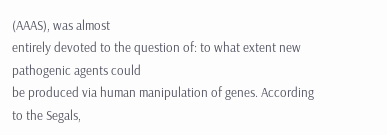(AAAS), was almost
entirely devoted to the question of: to what extent new
pathogenic agents could
be produced via human manipulation of genes. According
to the Segals,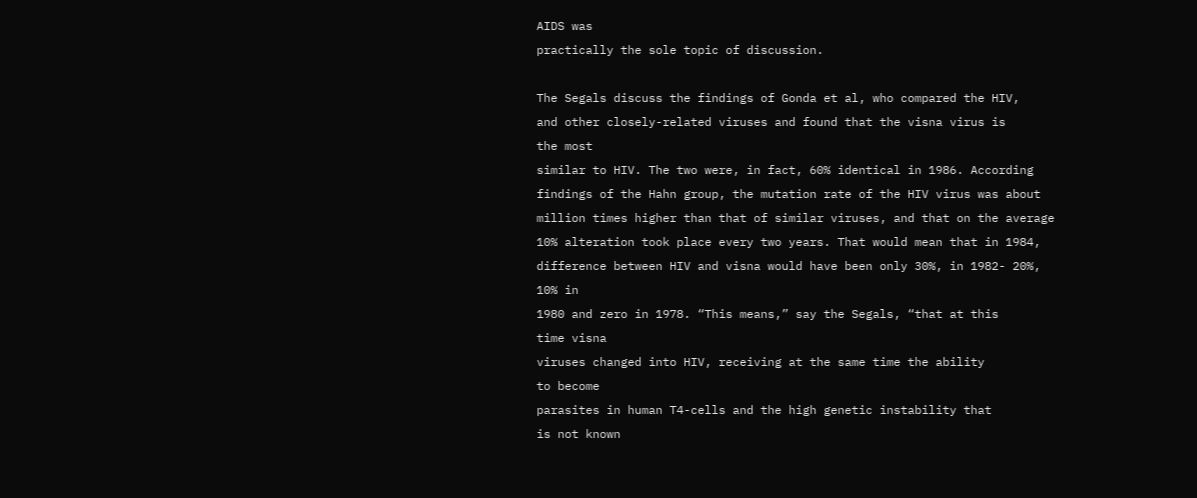AIDS was
practically the sole topic of discussion.

The Segals discuss the findings of Gonda et al, who compared the HIV,
and other closely-related viruses and found that the visna virus is
the most
similar to HIV. The two were, in fact, 60% identical in 1986. According
findings of the Hahn group, the mutation rate of the HIV virus was about
million times higher than that of similar viruses, and that on the average
10% alteration took place every two years. That would mean that in 1984,
difference between HIV and visna would have been only 30%, in 1982- 20%,
10% in
1980 and zero in 1978. “This means,” say the Segals, “that at this
time visna
viruses changed into HIV, receiving at the same time the ability
to become
parasites in human T4-cells and the high genetic instability that
is not known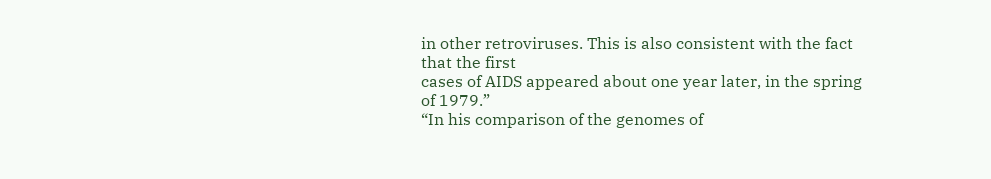in other retroviruses. This is also consistent with the fact
that the first
cases of AIDS appeared about one year later, in the spring
of 1979.”
“In his comparison of the genomes of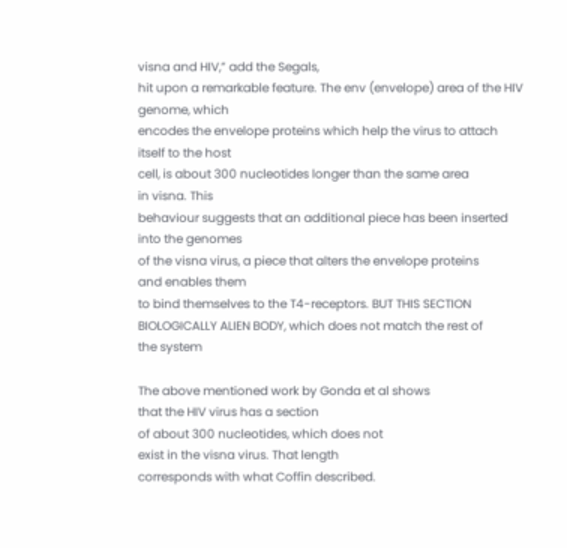visna and HIV,” add the Segals,
hit upon a remarkable feature. The env (envelope) area of the HIV
genome, which
encodes the envelope proteins which help the virus to attach
itself to the host
cell, is about 300 nucleotides longer than the same area
in visna. This
behaviour suggests that an additional piece has been inserted
into the genomes
of the visna virus, a piece that alters the envelope proteins
and enables them
to bind themselves to the T4-receptors. BUT THIS SECTION
BIOLOGICALLY ALIEN BODY, which does not match the rest of
the system

The above mentioned work by Gonda et al shows
that the HIV virus has a section
of about 300 nucleotides, which does not
exist in the visna virus. That length
corresponds with what Coffin described.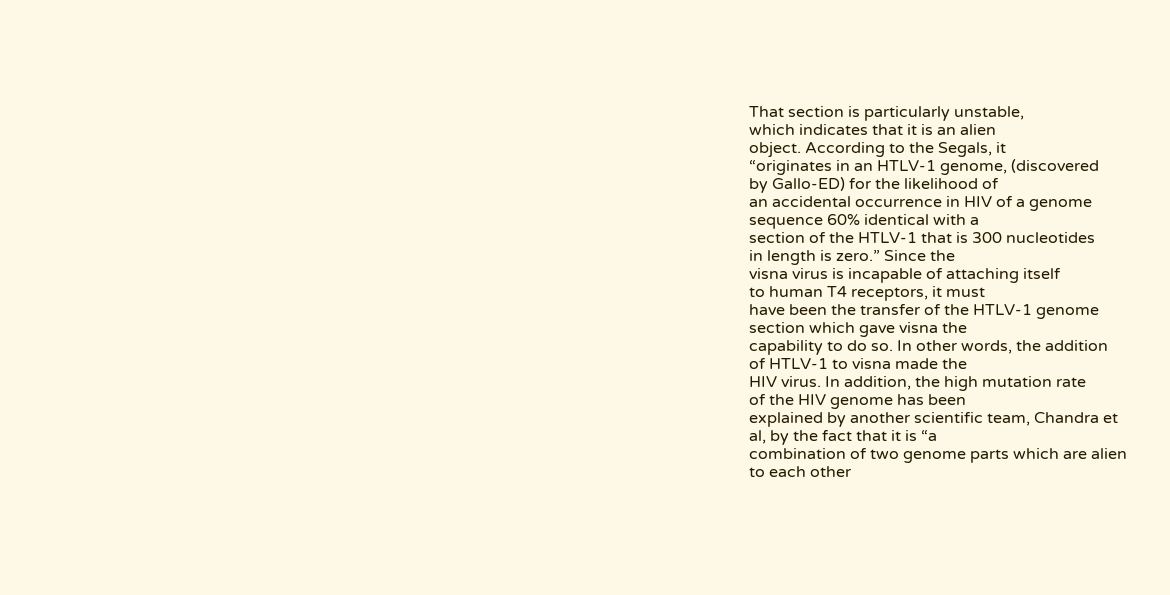That section is particularly unstable,
which indicates that it is an alien
object. According to the Segals, it
“originates in an HTLV-1 genome, (discovered
by Gallo-ED) for the likelihood of
an accidental occurrence in HIV of a genome
sequence 60% identical with a
section of the HTLV-1 that is 300 nucleotides
in length is zero.” Since the
visna virus is incapable of attaching itself
to human T4 receptors, it must
have been the transfer of the HTLV-1 genome
section which gave visna the
capability to do so. In other words, the addition
of HTLV-1 to visna made the
HIV virus. In addition, the high mutation rate
of the HIV genome has been
explained by another scientific team, Chandra et
al, by the fact that it is “a
combination of two genome parts which are alien
to each other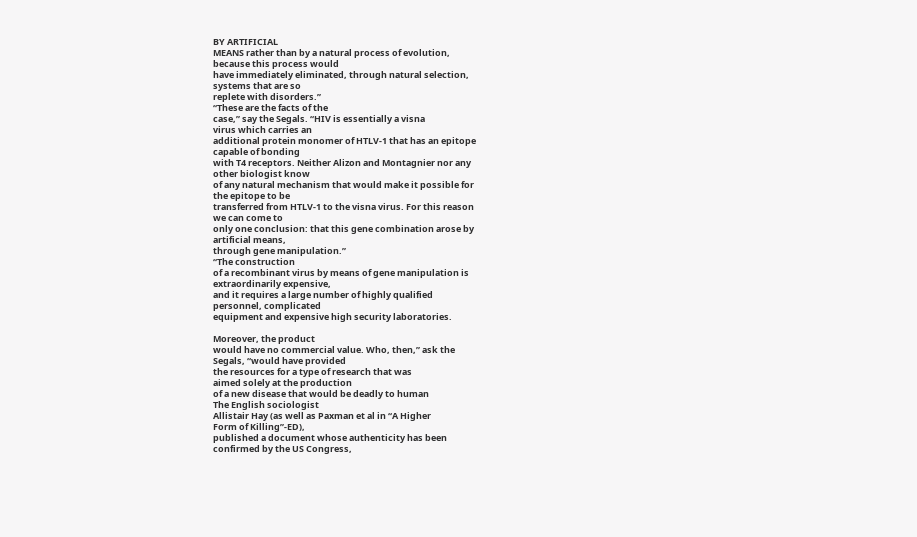BY ARTIFICIAL
MEANS rather than by a natural process of evolution,
because this process would
have immediately eliminated, through natural selection,
systems that are so
replete with disorders.”
“These are the facts of the
case,” say the Segals. “HIV is essentially a visna
virus which carries an
additional protein monomer of HTLV-1 that has an epitope
capable of bonding
with T4 receptors. Neither Alizon and Montagnier nor any
other biologist know
of any natural mechanism that would make it possible for
the epitope to be
transferred from HTLV-1 to the visna virus. For this reason
we can come to
only one conclusion: that this gene combination arose by
artificial means,
through gene manipulation.”
“The construction
of a recombinant virus by means of gene manipulation is
extraordinarily expensive,
and it requires a large number of highly qualified
personnel, complicated
equipment and expensive high security laboratories.

Moreover, the product
would have no commercial value. Who, then,” ask the
Segals, “would have provided
the resources for a type of research that was
aimed solely at the production
of a new disease that would be deadly to human
The English sociologist
Allistair Hay (as well as Paxman et al in “A Higher
Form of Killing”-ED),
published a document whose authenticity has been
confirmed by the US Congress,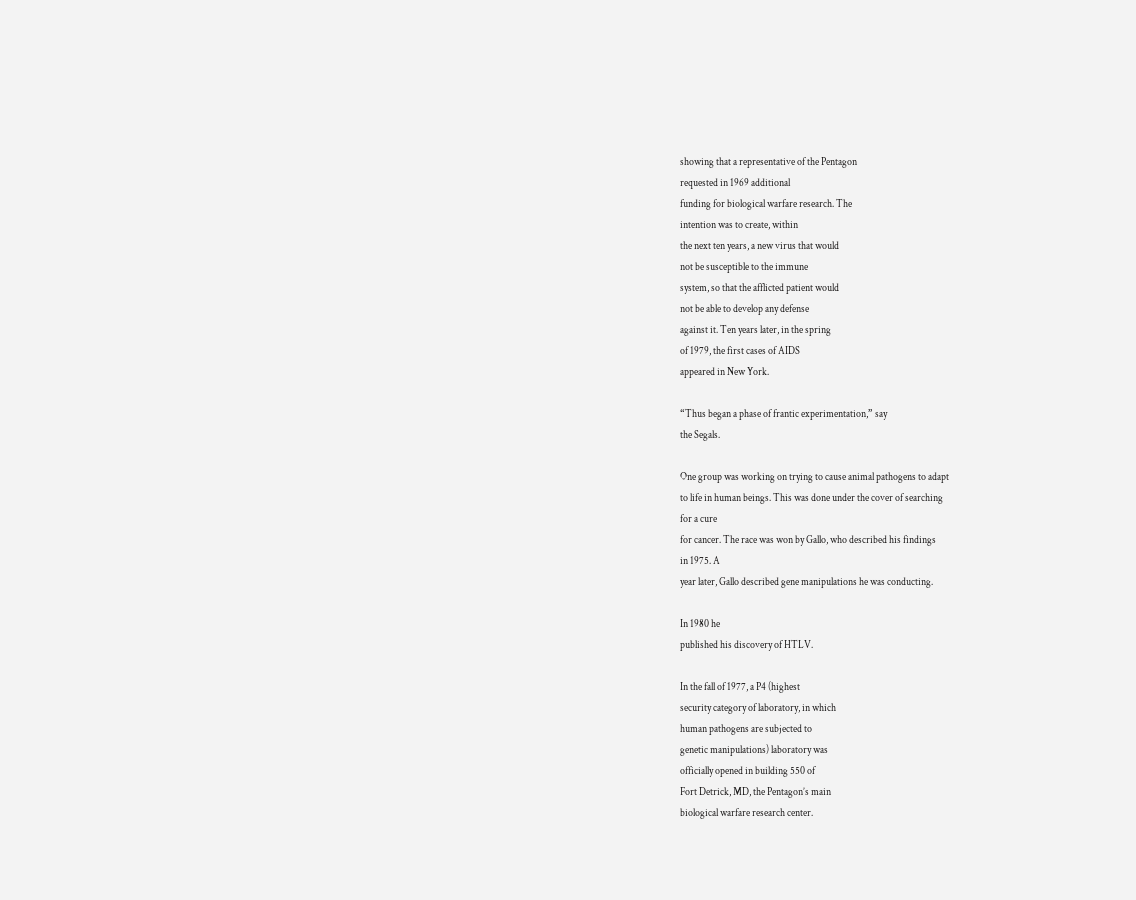showing that a representative of the Pentagon
requested in 1969 additional
funding for biological warfare research. The
intention was to create, within
the next ten years, a new virus that would
not be susceptible to the immune
system, so that the afflicted patient would
not be able to develop any defense
against it. Ten years later, in the spring
of 1979, the first cases of AIDS
appeared in New York.

“Thus began a phase of frantic experimentation,” say
the Segals.

One group was working on trying to cause animal pathogens to adapt
to life in human beings. This was done under the cover of searching
for a cure
for cancer. The race was won by Gallo, who described his findings
in 1975. A
year later, Gallo described gene manipulations he was conducting.

In 1980 he
published his discovery of HTLV.

In the fall of 1977, a P4 (highest
security category of laboratory, in which
human pathogens are subjected to
genetic manipulations) laboratory was
officially opened in building 550 of
Fort Detrick, MD, the Pentagon’s main
biological warfare research center.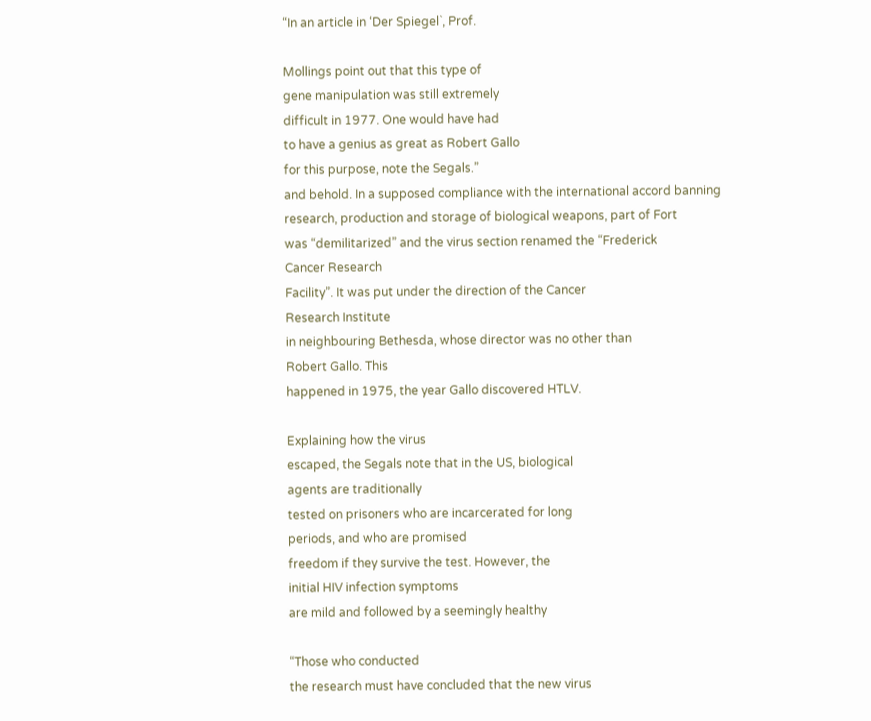“In an article in ‘Der Spiegel`, Prof.

Mollings point out that this type of
gene manipulation was still extremely
difficult in 1977. One would have had
to have a genius as great as Robert Gallo
for this purpose, note the Segals.”
and behold. In a supposed compliance with the international accord banning
research, production and storage of biological weapons, part of Fort
was “demilitarized” and the virus section renamed the “Frederick
Cancer Research
Facility”. It was put under the direction of the Cancer
Research Institute
in neighbouring Bethesda, whose director was no other than
Robert Gallo. This
happened in 1975, the year Gallo discovered HTLV.

Explaining how the virus
escaped, the Segals note that in the US, biological
agents are traditionally
tested on prisoners who are incarcerated for long
periods, and who are promised
freedom if they survive the test. However, the
initial HIV infection symptoms
are mild and followed by a seemingly healthy

“Those who conducted
the research must have concluded that the new virus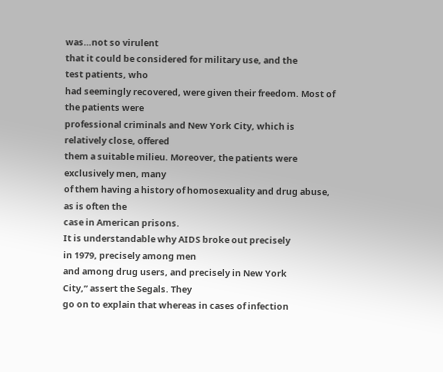was…not so virulent
that it could be considered for military use, and the
test patients, who
had seemingly recovered, were given their freedom. Most of
the patients were
professional criminals and New York City, which is
relatively close, offered
them a suitable milieu. Moreover, the patients were
exclusively men, many
of them having a history of homosexuality and drug abuse,
as is often the
case in American prisons.
It is understandable why AIDS broke out precisely
in 1979, precisely among men
and among drug users, and precisely in New York
City,” assert the Segals. They
go on to explain that whereas in cases of infection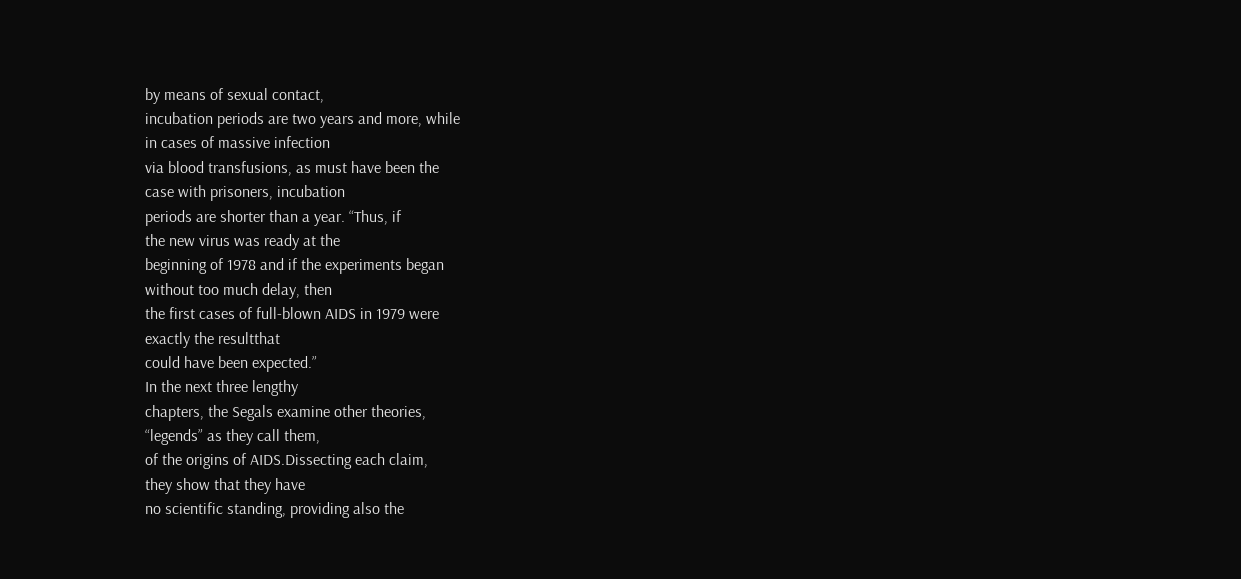by means of sexual contact,
incubation periods are two years and more, while
in cases of massive infection
via blood transfusions, as must have been the
case with prisoners, incubation
periods are shorter than a year. “Thus, if
the new virus was ready at the
beginning of 1978 and if the experiments began
without too much delay, then
the first cases of full-blown AIDS in 1979 were
exactly the resultthat
could have been expected.”
In the next three lengthy
chapters, the Segals examine other theories,
“legends” as they call them,
of the origins of AIDS.Dissecting each claim,
they show that they have
no scientific standing, providing also the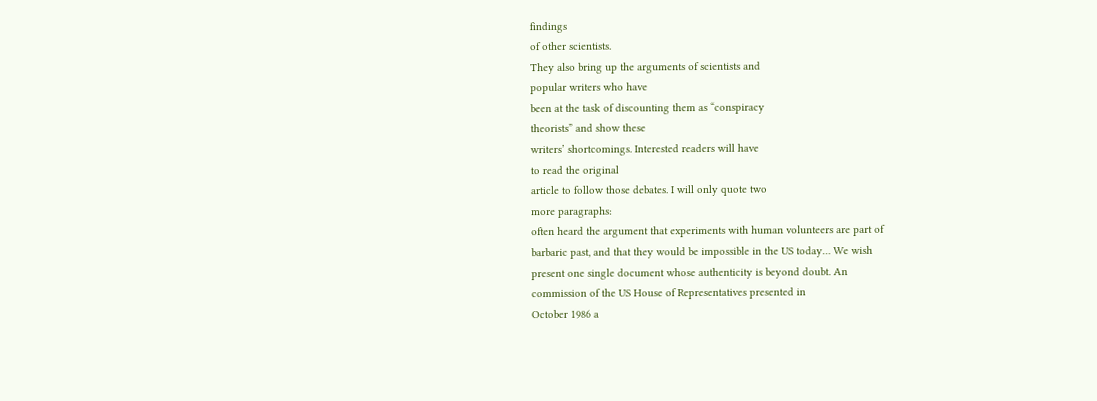findings
of other scientists.
They also bring up the arguments of scientists and
popular writers who have
been at the task of discounting them as “conspiracy
theorists” and show these
writers’ shortcomings. Interested readers will have
to read the original
article to follow those debates. I will only quote two
more paragraphs:
often heard the argument that experiments with human volunteers are part of
barbaric past, and that they would be impossible in the US today… We wish
present one single document whose authenticity is beyond doubt. An
commission of the US House of Representatives presented in
October 1986 a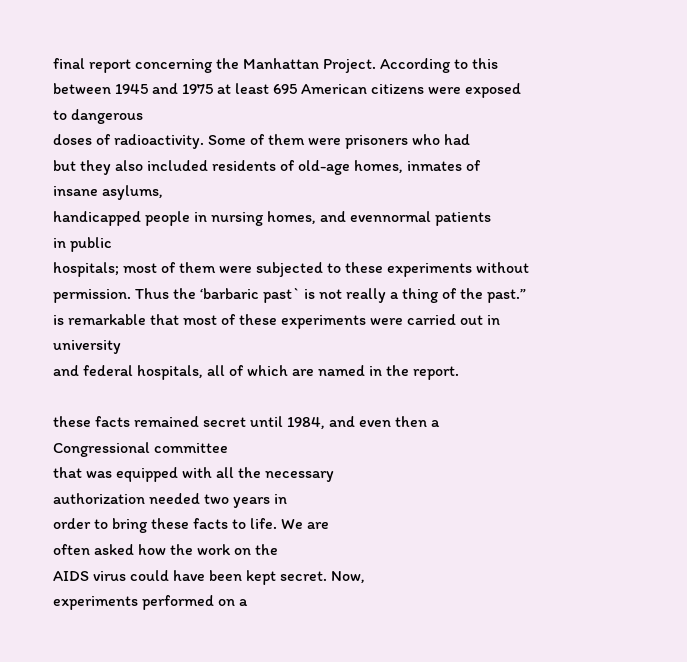final report concerning the Manhattan Project. According to this
between 1945 and 1975 at least 695 American citizens were exposed
to dangerous
doses of radioactivity. Some of them were prisoners who had
but they also included residents of old-age homes, inmates of
insane asylums,
handicapped people in nursing homes, and evennormal patients
in public
hospitals; most of them were subjected to these experiments without
permission. Thus the ‘barbaric past` is not really a thing of the past.”
is remarkable that most of these experiments were carried out in university
and federal hospitals, all of which are named in the report.

these facts remained secret until 1984, and even then a
Congressional committee
that was equipped with all the necessary
authorization needed two years in
order to bring these facts to life. We are
often asked how the work on the
AIDS virus could have been kept secret. Now,
experiments performed on a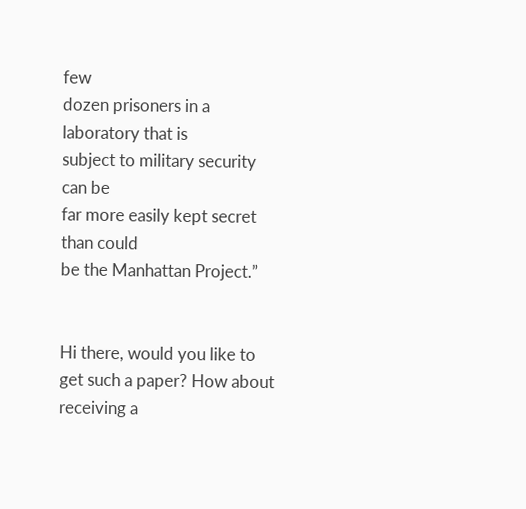few
dozen prisoners in a laboratory that is
subject to military security can be
far more easily kept secret than could
be the Manhattan Project.”


Hi there, would you like to get such a paper? How about receiving a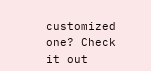customized one? Check it out